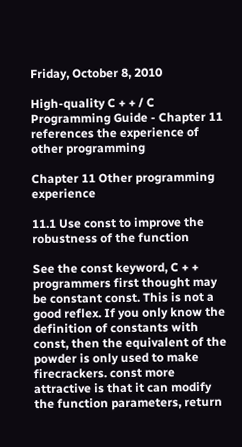Friday, October 8, 2010

High-quality C + + / C Programming Guide - Chapter 11 references the experience of other programming

Chapter 11 Other programming experience

11.1 Use const to improve the robustness of the function

See the const keyword, C + + programmers first thought may be constant const. This is not a good reflex. If you only know the definition of constants with const, then the equivalent of the powder is only used to make firecrackers. const more attractive is that it can modify the function parameters, return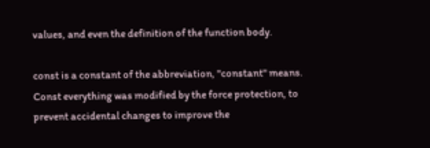values, and even the definition of the function body.

const is a constant of the abbreviation, "constant" means. Const everything was modified by the force protection, to prevent accidental changes to improve the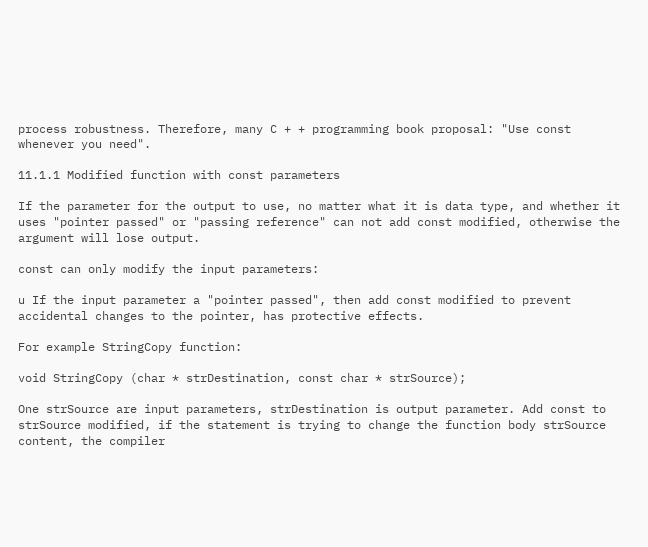process robustness. Therefore, many C + + programming book proposal: "Use const whenever you need".

11.1.1 Modified function with const parameters

If the parameter for the output to use, no matter what it is data type, and whether it uses "pointer passed" or "passing reference" can not add const modified, otherwise the argument will lose output.

const can only modify the input parameters:

u If the input parameter a "pointer passed", then add const modified to prevent accidental changes to the pointer, has protective effects.

For example StringCopy function:

void StringCopy (char * strDestination, const char * strSource);

One strSource are input parameters, strDestination is output parameter. Add const to strSource modified, if the statement is trying to change the function body strSource content, the compiler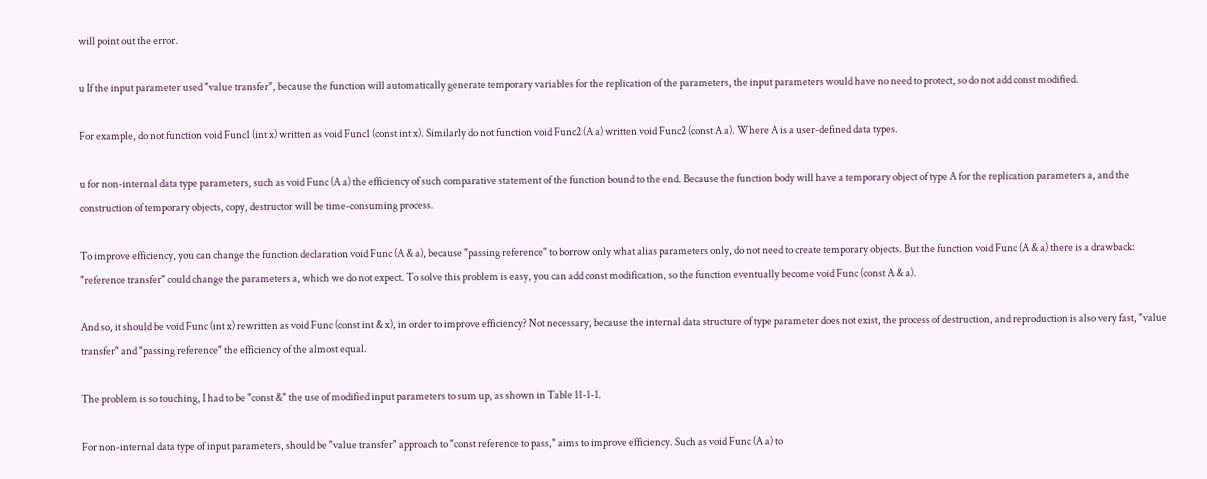will point out the error.

u If the input parameter used "value transfer", because the function will automatically generate temporary variables for the replication of the parameters, the input parameters would have no need to protect, so do not add const modified.

For example, do not function void Func1 (int x) written as void Func1 (const int x). Similarly do not function void Func2 (A a) written void Func2 (const A a). Where A is a user-defined data types.

u for non-internal data type parameters, such as void Func (A a) the efficiency of such comparative statement of the function bound to the end. Because the function body will have a temporary object of type A for the replication parameters a, and the construction of temporary objects, copy, destructor will be time-consuming process.

To improve efficiency, you can change the function declaration void Func (A & a), because "passing reference" to borrow only what alias parameters only, do not need to create temporary objects. But the function void Func (A & a) there is a drawback: "reference transfer" could change the parameters a, which we do not expect. To solve this problem is easy, you can add const modification, so the function eventually become void Func (const A & a).

And so, it should be void Func (int x) rewritten as void Func (const int & x), in order to improve efficiency? Not necessary, because the internal data structure of type parameter does not exist, the process of destruction, and reproduction is also very fast, "value transfer" and "passing reference" the efficiency of the almost equal.

The problem is so touching, I had to be "const &" the use of modified input parameters to sum up, as shown in Table 11-1-1.

For non-internal data type of input parameters, should be "value transfer" approach to "const reference to pass," aims to improve efficiency. Such as void Func (A a) to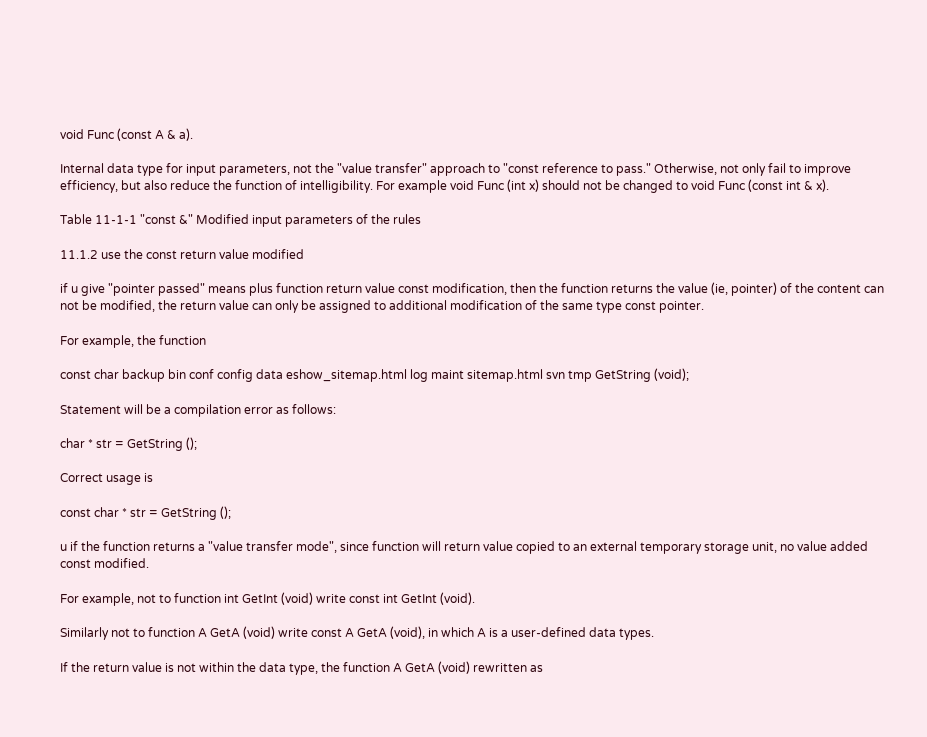void Func (const A & a).

Internal data type for input parameters, not the "value transfer" approach to "const reference to pass." Otherwise, not only fail to improve efficiency, but also reduce the function of intelligibility. For example void Func (int x) should not be changed to void Func (const int & x).

Table 11-1-1 "const &" Modified input parameters of the rules

11.1.2 use the const return value modified

if u give "pointer passed" means plus function return value const modification, then the function returns the value (ie, pointer) of the content can not be modified, the return value can only be assigned to additional modification of the same type const pointer.

For example, the function

const char backup bin conf config data eshow_sitemap.html log maint sitemap.html svn tmp GetString (void);

Statement will be a compilation error as follows:

char * str = GetString ();

Correct usage is

const char * str = GetString ();

u if the function returns a "value transfer mode", since function will return value copied to an external temporary storage unit, no value added const modified.

For example, not to function int GetInt (void) write const int GetInt (void).

Similarly not to function A GetA (void) write const A GetA (void), in which A is a user-defined data types.

If the return value is not within the data type, the function A GetA (void) rewritten as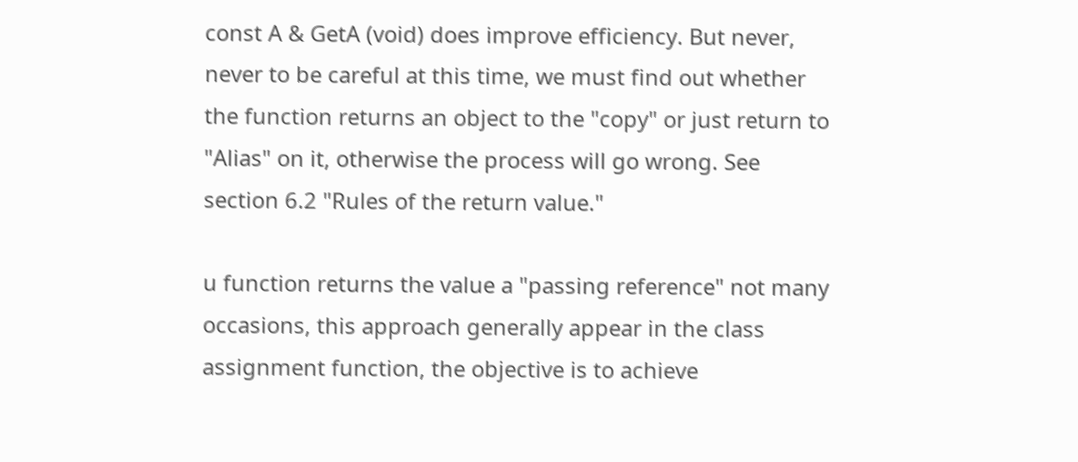const A & GetA (void) does improve efficiency. But never, never to be careful at this time, we must find out whether the function returns an object to the "copy" or just return to "Alias" on it, otherwise the process will go wrong. See section 6.2 "Rules of the return value."

u function returns the value a "passing reference" not many occasions, this approach generally appear in the class assignment function, the objective is to achieve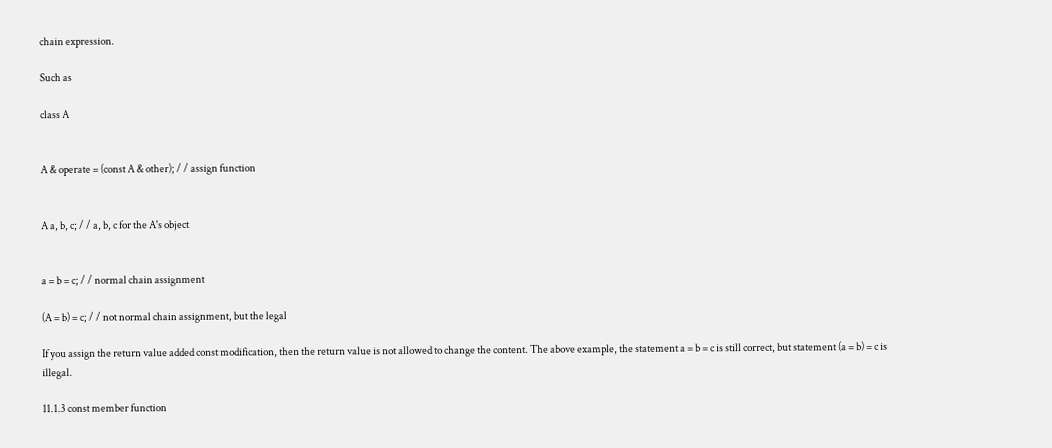chain expression.

Such as

class A


A & operate = (const A & other); / / assign function


A a, b, c; / / a, b, c for the A's object


a = b = c; / / normal chain assignment

(A = b) = c; / / not normal chain assignment, but the legal

If you assign the return value added const modification, then the return value is not allowed to change the content. The above example, the statement a = b = c is still correct, but statement (a = b) = c is illegal.

11.1.3 const member function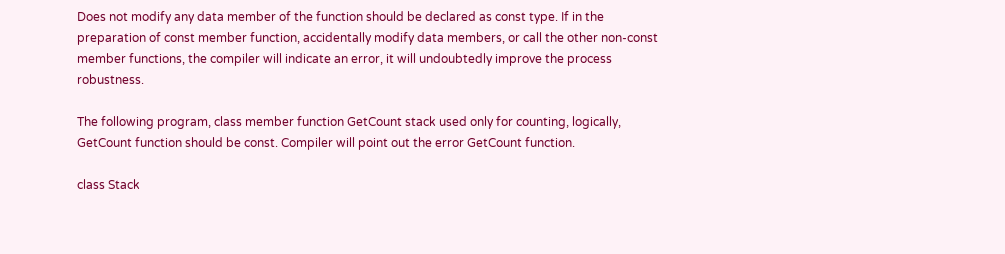Does not modify any data member of the function should be declared as const type. If in the preparation of const member function, accidentally modify data members, or call the other non-const member functions, the compiler will indicate an error, it will undoubtedly improve the process robustness.

The following program, class member function GetCount stack used only for counting, logically, GetCount function should be const. Compiler will point out the error GetCount function.

class Stack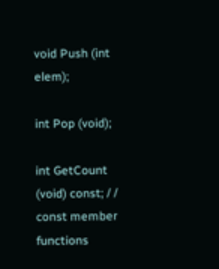void Push (int elem);

int Pop (void);

int GetCount (void) const; / / const member functions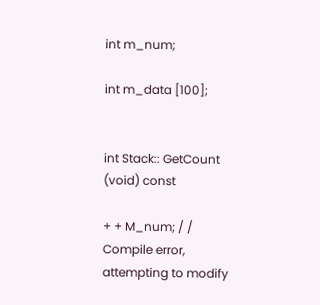int m_num;

int m_data [100];


int Stack:: GetCount (void) const

+ + M_num; / / Compile error, attempting to modify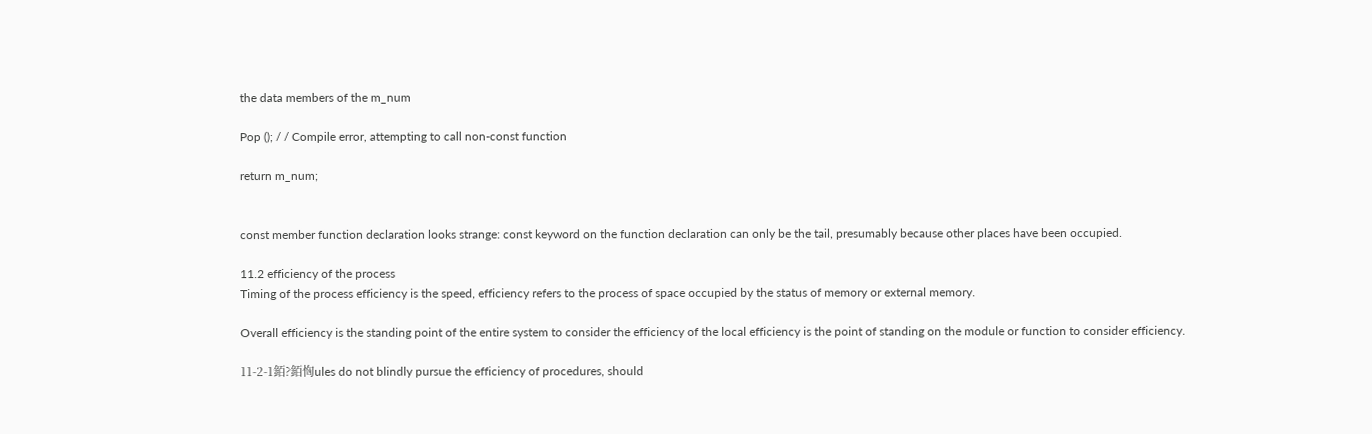the data members of the m_num

Pop (); / / Compile error, attempting to call non-const function

return m_num;


const member function declaration looks strange: const keyword on the function declaration can only be the tail, presumably because other places have been occupied.

11.2 efficiency of the process
Timing of the process efficiency is the speed, efficiency refers to the process of space occupied by the status of memory or external memory.

Overall efficiency is the standing point of the entire system to consider the efficiency of the local efficiency is the point of standing on the module or function to consider efficiency.

11-2-1銆?銆恟ules do not blindly pursue the efficiency of procedures, should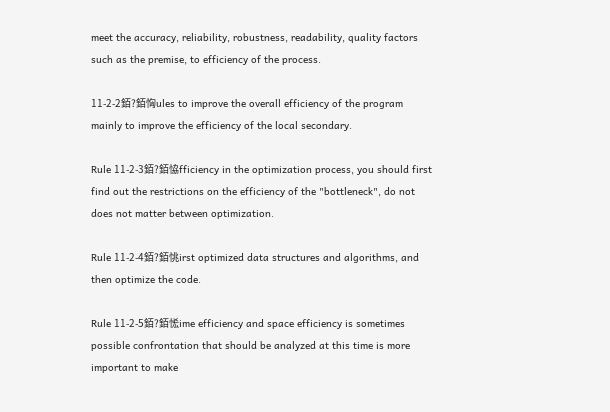meet the accuracy, reliability, robustness, readability, quality factors such as the premise, to efficiency of the process.

11-2-2銆?銆恟ules to improve the overall efficiency of the program mainly to improve the efficiency of the local secondary.

Rule 11-2-3銆?銆恊fficiency in the optimization process, you should first find out the restrictions on the efficiency of the "bottleneck", do not does not matter between optimization.

Rule 11-2-4銆?銆恌irst optimized data structures and algorithms, and then optimize the code.

Rule 11-2-5銆?銆恡ime efficiency and space efficiency is sometimes possible confrontation that should be analyzed at this time is more important to make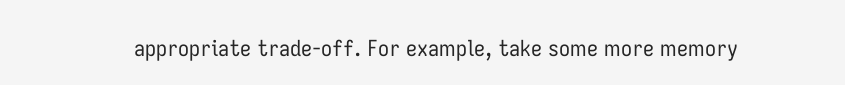appropriate trade-off. For example, take some more memory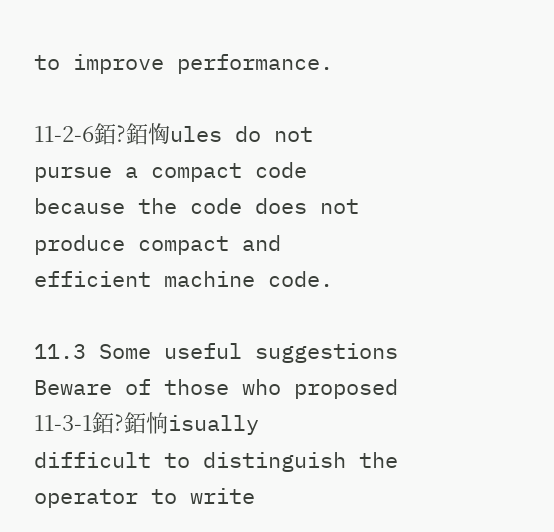to improve performance.

11-2-6銆?銆恟ules do not pursue a compact code because the code does not produce compact and efficient machine code.

11.3 Some useful suggestions
Beware of those who proposed 11-3-1銆?銆恦isually difficult to distinguish the operator to write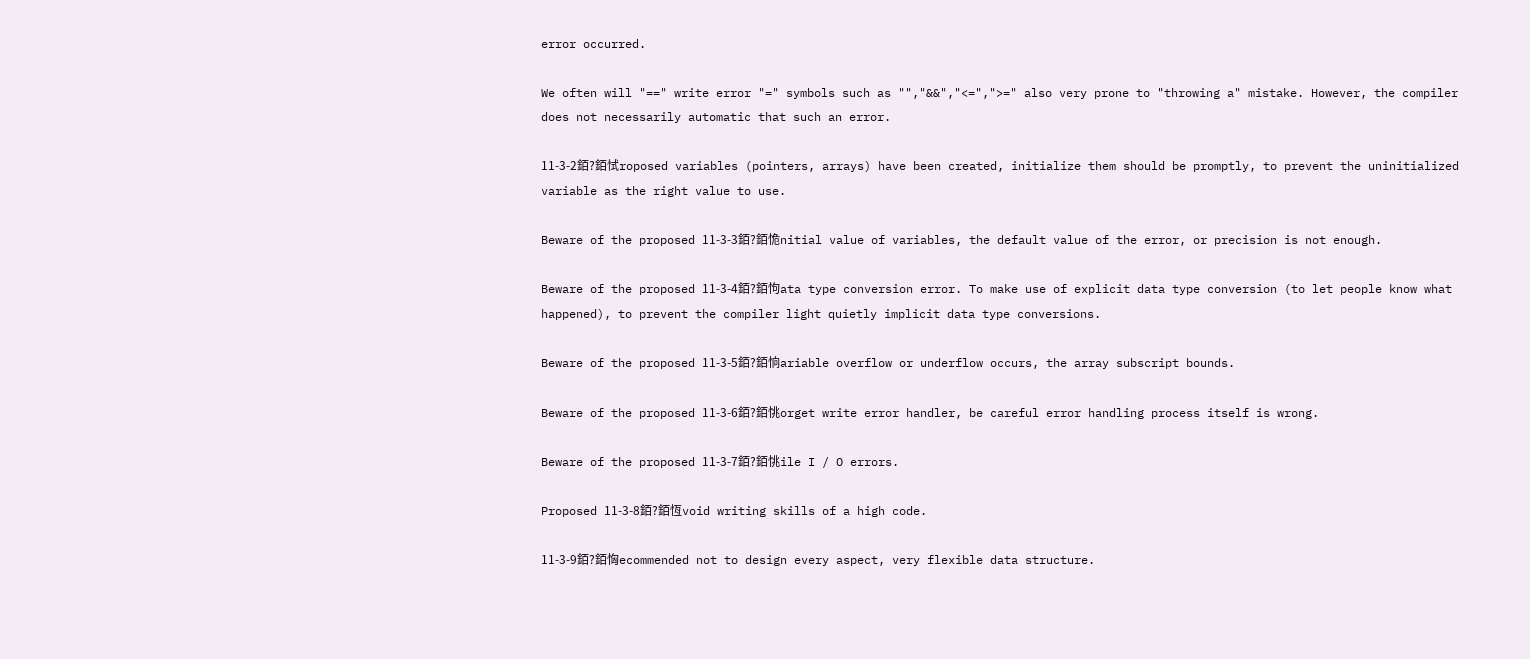error occurred.

We often will "==" write error "=" symbols such as "","&&","<=",">=" also very prone to "throwing a" mistake. However, the compiler does not necessarily automatic that such an error.

11-3-2銆?銆恜roposed variables (pointers, arrays) have been created, initialize them should be promptly, to prevent the uninitialized variable as the right value to use.

Beware of the proposed 11-3-3銆?銆恑nitial value of variables, the default value of the error, or precision is not enough.

Beware of the proposed 11-3-4銆?銆怐ata type conversion error. To make use of explicit data type conversion (to let people know what happened), to prevent the compiler light quietly implicit data type conversions.

Beware of the proposed 11-3-5銆?銆恦ariable overflow or underflow occurs, the array subscript bounds.

Beware of the proposed 11-3-6銆?銆恌orget write error handler, be careful error handling process itself is wrong.

Beware of the proposed 11-3-7銆?銆恌ile I / O errors.

Proposed 11-3-8銆?銆恆void writing skills of a high code.

11-3-9銆?銆恟ecommended not to design every aspect, very flexible data structure.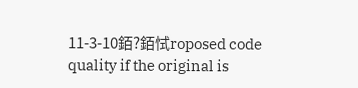11-3-10銆?銆恜roposed code quality if the original is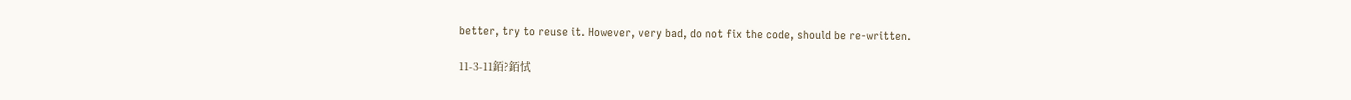better, try to reuse it. However, very bad, do not fix the code, should be re-written.

11-3-11銆?銆恜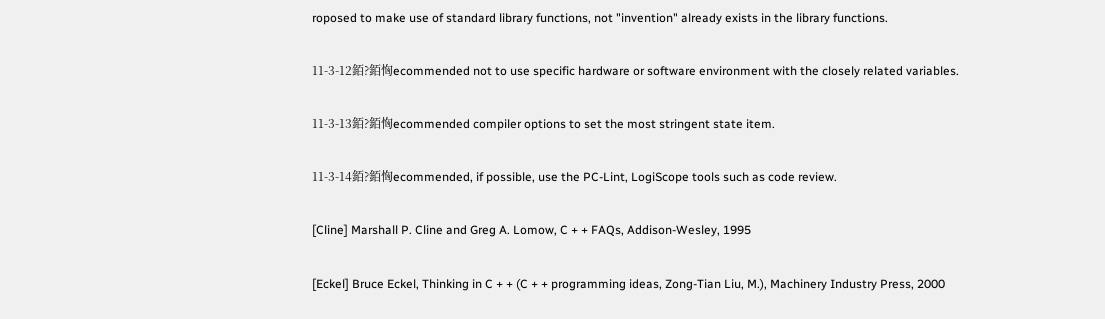roposed to make use of standard library functions, not "invention" already exists in the library functions.

11-3-12銆?銆恟ecommended not to use specific hardware or software environment with the closely related variables.

11-3-13銆?銆恟ecommended compiler options to set the most stringent state item.

11-3-14銆?銆恟ecommended, if possible, use the PC-Lint, LogiScope tools such as code review.

[Cline] Marshall P. Cline and Greg A. Lomow, C + + FAQs, Addison-Wesley, 1995

[Eckel] Bruce Eckel, Thinking in C + + (C + + programming ideas, Zong-Tian Liu, M.), Machinery Industry Press, 2000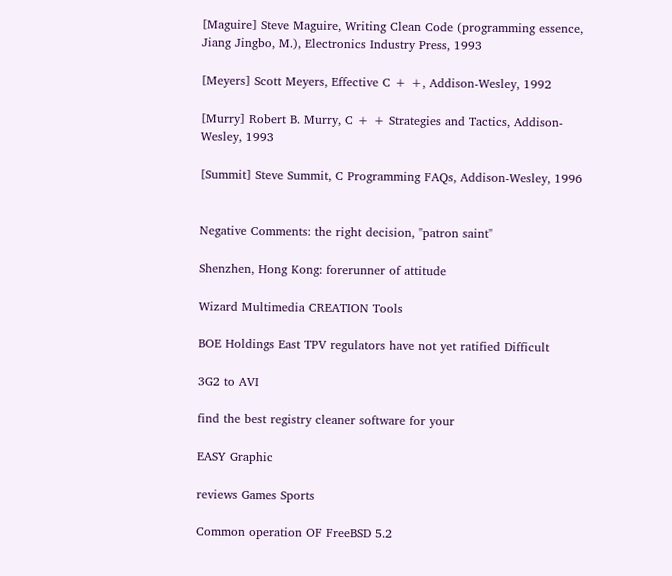[Maguire] Steve Maguire, Writing Clean Code (programming essence, Jiang Jingbo, M.), Electronics Industry Press, 1993

[Meyers] Scott Meyers, Effective C + +, Addison-Wesley, 1992

[Murry] Robert B. Murry, C + + Strategies and Tactics, Addison-Wesley, 1993

[Summit] Steve Summit, C Programming FAQs, Addison-Wesley, 1996


Negative Comments: the right decision, "patron saint"

Shenzhen, Hong Kong: forerunner of attitude

Wizard Multimedia CREATION Tools

BOE Holdings East TPV regulators have not yet ratified Difficult

3G2 to AVI

find the best registry cleaner software for your

EASY Graphic

reviews Games Sports

Common operation OF FreeBSD 5.2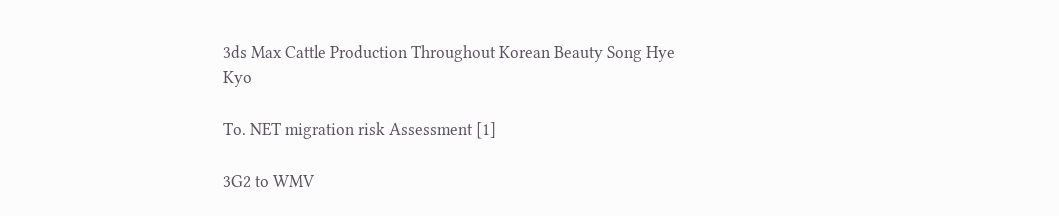3ds Max Cattle Production Throughout Korean Beauty Song Hye Kyo

To. NET migration risk Assessment [1]

3G2 to WMV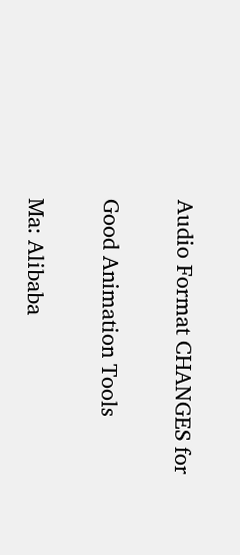Audio Format CHANGES for

Good Animation Tools

Ma: Alibaba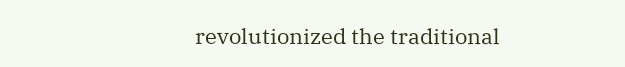revolutionized the traditional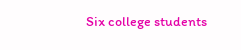Six college students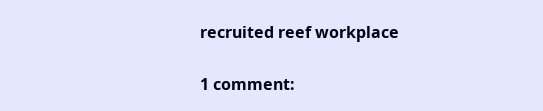recruited reef workplace

1 comment: